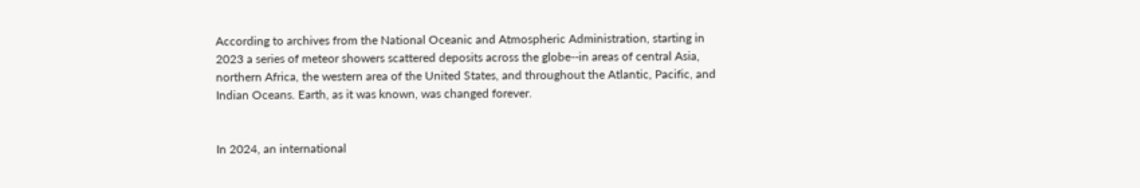According to archives from the National Oceanic and Atmospheric Administration, starting in 2023 a series of meteor showers scattered deposits across the globe--in areas of central Asia, northern Africa, the western area of the United States, and throughout the Atlantic, Pacific, and Indian Oceans. Earth, as it was known, was changed forever.


In 2024, an international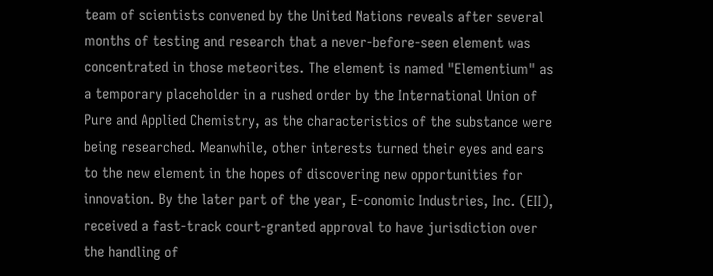team of scientists convened by the United Nations reveals after several months of testing and research that a never-before-seen element was concentrated in those meteorites. The element is named "Elementium" as a temporary placeholder in a rushed order by the International Union of Pure and Applied Chemistry, as the characteristics of the substance were being researched. Meanwhile, other interests turned their eyes and ears to the new element in the hopes of discovering new opportunities for innovation. By the later part of the year, E-conomic Industries, Inc. (EII), received a fast-track court-granted approval to have jurisdiction over the handling of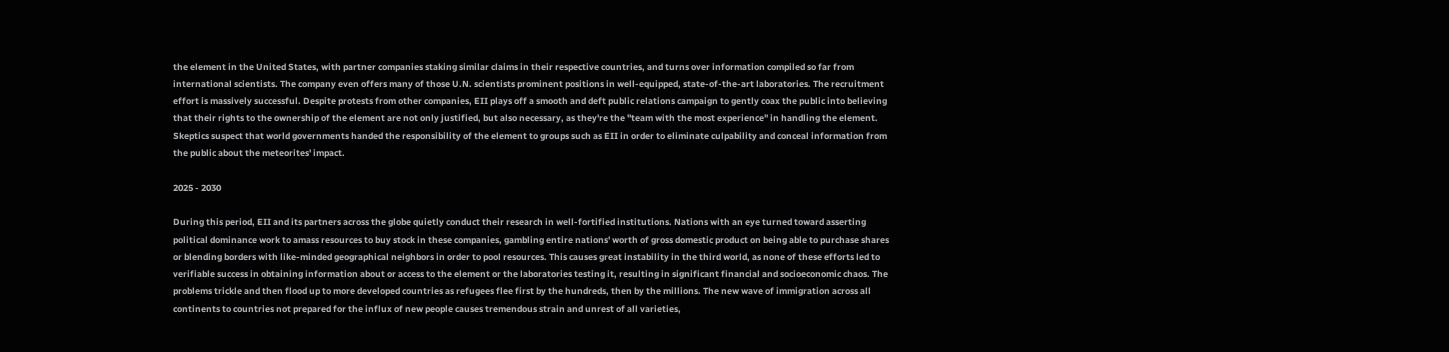the element in the United States, with partner companies staking similar claims in their respective countries, and turns over information compiled so far from international scientists. The company even offers many of those U.N. scientists prominent positions in well-equipped, state-of-the-art laboratories. The recruitment effort is massively successful. Despite protests from other companies, EII plays off a smooth and deft public relations campaign to gently coax the public into believing that their rights to the ownership of the element are not only justified, but also necessary, as they're the "team with the most experience" in handling the element. Skeptics suspect that world governments handed the responsibility of the element to groups such as EII in order to eliminate culpability and conceal information from the public about the meteorites' impact.

2025 - 2030

During this period, EII and its partners across the globe quietly conduct their research in well-fortified institutions. Nations with an eye turned toward asserting political dominance work to amass resources to buy stock in these companies, gambling entire nations' worth of gross domestic product on being able to purchase shares or blending borders with like-minded geographical neighbors in order to pool resources. This causes great instability in the third world, as none of these efforts led to verifiable success in obtaining information about or access to the element or the laboratories testing it, resulting in significant financial and socioeconomic chaos. The problems trickle and then flood up to more developed countries as refugees flee first by the hundreds, then by the millions. The new wave of immigration across all continents to countries not prepared for the influx of new people causes tremendous strain and unrest of all varieties,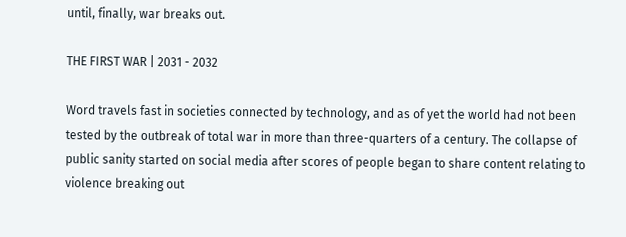until, finally, war breaks out.

THE FIRST WAR | 2031 - 2032

Word travels fast in societies connected by technology, and as of yet the world had not been tested by the outbreak of total war in more than three-quarters of a century. The collapse of public sanity started on social media after scores of people began to share content relating to violence breaking out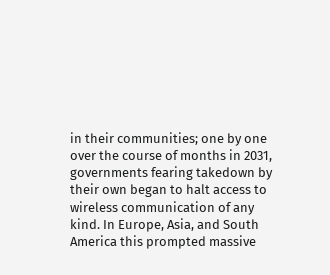in their communities; one by one over the course of months in 2031, governments fearing takedown by their own began to halt access to wireless communication of any kind. In Europe, Asia, and South America this prompted massive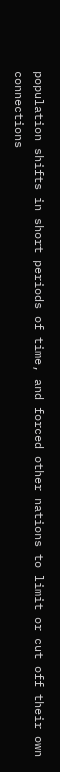population shifts in short periods of time, and forced other nations to limit or cut off their own connections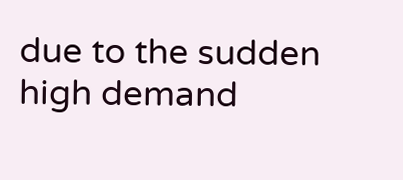due to the sudden high demand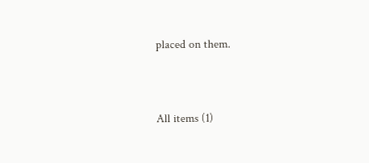placed on them.


All items (1)